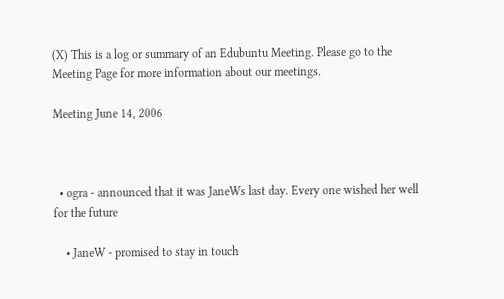(X) This is a log or summary of an Edubuntu Meeting. Please go to the Meeting Page for more information about our meetings.

Meeting June 14, 2006



  • ogra - announced that it was JaneWs last day. Every one wished her well for the future

    • JaneW - promised to stay in touch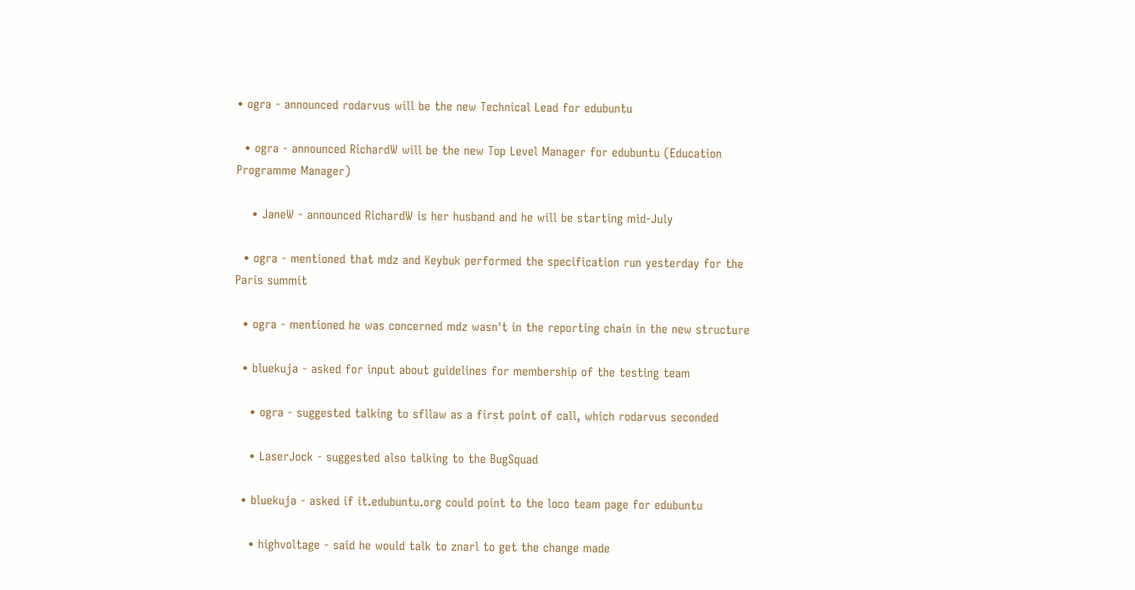• ogra - announced rodarvus will be the new Technical Lead for edubuntu

  • ogra - announced RichardW will be the new Top Level Manager for edubuntu (Education Programme Manager)

    • JaneW - announced RichardW is her husband and he will be starting mid-July

  • ogra - mentioned that mdz and Keybuk performed the specification run yesterday for the Paris summit

  • ogra - mentioned he was concerned mdz wasn't in the reporting chain in the new structure

  • bluekuja - asked for input about guidelines for membership of the testing team

    • ogra - suggested talking to sfllaw as a first point of call, which rodarvus seconded

    • LaserJock - suggested also talking to the BugSquad

  • bluekuja - asked if it.edubuntu.org could point to the loco team page for edubuntu

    • highvoltage - said he would talk to znarl to get the change made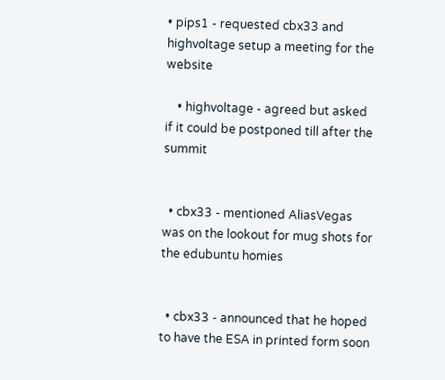• pips1 - requested cbx33 and highvoltage setup a meeting for the website

    • highvoltage - agreed but asked if it could be postponed till after the summit


  • cbx33 - mentioned AliasVegas was on the lookout for mug shots for the edubuntu homies


  • cbx33 - announced that he hoped to have the ESA in printed form soon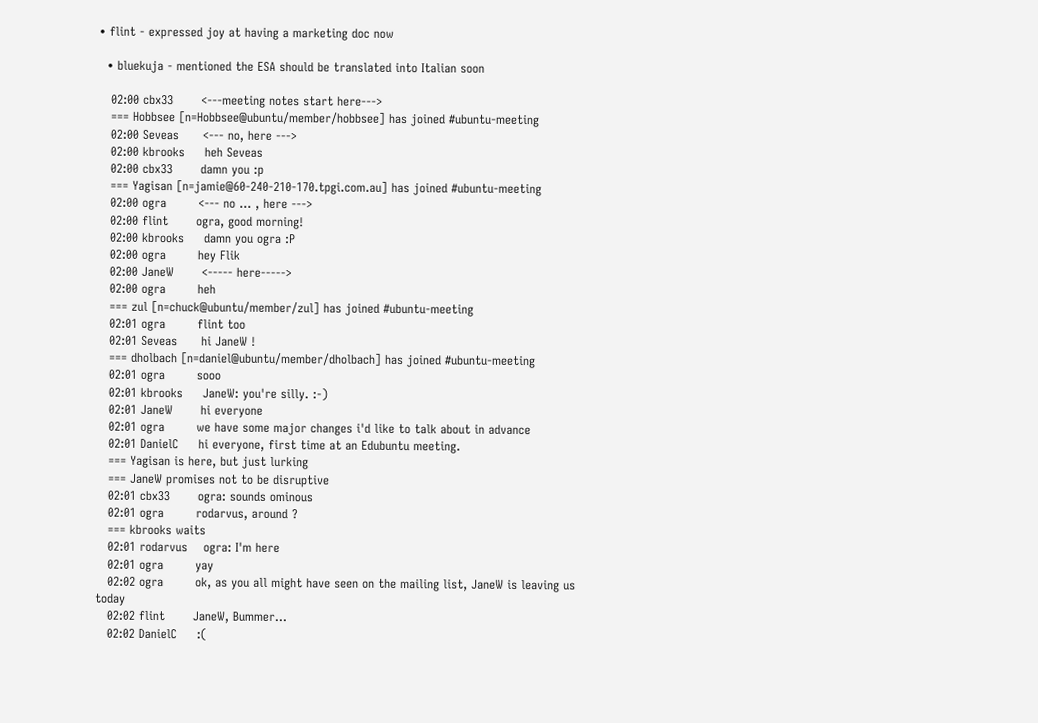• flint - expressed joy at having a marketing doc now

  • bluekuja - mentioned the ESA should be translated into Italian soon

   02:00 cbx33       <---meeting notes start here--->
   === Hobbsee [n=Hobbsee@ubuntu/member/hobbsee] has joined #ubuntu-meeting
   02:00 Seveas      <--- no, here --->
   02:00 kbrooks     heh Seveas
   02:00 cbx33       damn you :p
   === Yagisan [n=jamie@60-240-210-170.tpgi.com.au] has joined #ubuntu-meeting
   02:00 ogra        <--- no ... , here --->
   02:00 flint       ogra, good morning!
   02:00 kbrooks     damn you ogra :P
   02:00 ogra        hey Flik
   02:00 JaneW       <----- here----->
   02:00 ogra        heh
   === zul [n=chuck@ubuntu/member/zul] has joined #ubuntu-meeting
   02:01 ogra        flint too
   02:01 Seveas      hi JaneW !
   === dholbach [n=daniel@ubuntu/member/dholbach] has joined #ubuntu-meeting
   02:01 ogra        sooo
   02:01 kbrooks     JaneW: you're silly. :-)
   02:01 JaneW       hi everyone
   02:01 ogra        we have some major changes i'd like to talk about in advance
   02:01 DanielC     hi everyone, first time at an Edubuntu meeting.
   === Yagisan is here, but just lurking
   === JaneW promises not to be disruptive
   02:01 cbx33       ogra: sounds ominous
   02:01 ogra        rodarvus, around ?
   === kbrooks waits
   02:01 rodarvus    ogra: I'm here
   02:01 ogra        yay
   02:02 ogra        ok, as you all might have seen on the mailing list, JaneW is leaving us today
   02:02 flint       JaneW, Bummer...
   02:02 DanielC     :(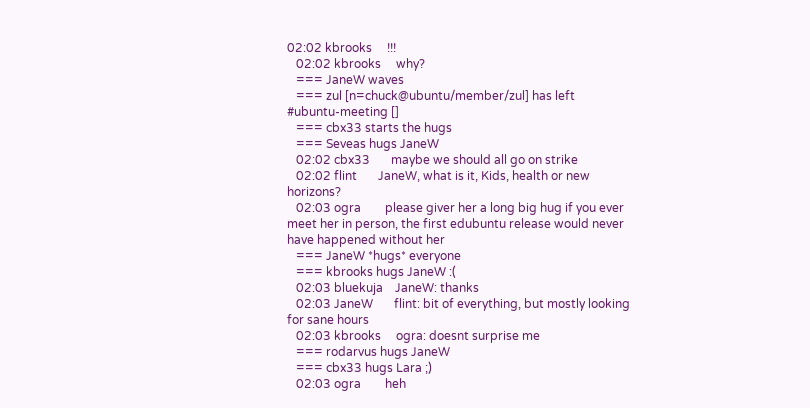02:02 kbrooks     !!!
   02:02 kbrooks     why?
   === JaneW waves
   === zul [n=chuck@ubuntu/member/zul] has left #ubuntu-meeting []
   === cbx33 starts the hugs
   === Seveas hugs JaneW
   02:02 cbx33       maybe we should all go on strike
   02:02 flint       JaneW, what is it, Kids, health or new horizons?
   02:03 ogra        please giver her a long big hug if you ever meet her in person, the first edubuntu release would never have happened without her
   === JaneW *hugs* everyone
   === kbrooks hugs JaneW :(
   02:03 bluekuja    JaneW: thanks
   02:03 JaneW       flint: bit of everything, but mostly looking for sane hours
   02:03 kbrooks     ogra: doesnt surprise me
   === rodarvus hugs JaneW
   === cbx33 hugs Lara ;)
   02:03 ogra        heh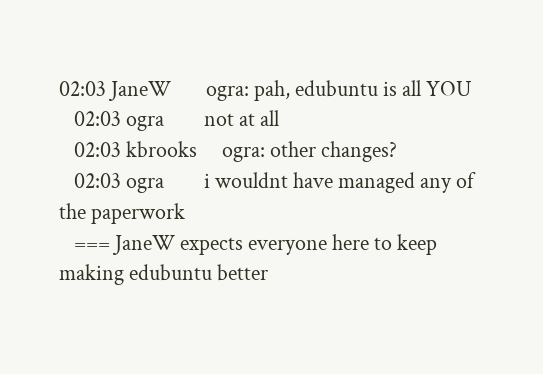02:03 JaneW       ogra: pah, edubuntu is all YOU
   02:03 ogra        not at all
   02:03 kbrooks     ogra: other changes?
   02:03 ogra        i wouldnt have managed any of the paperwork
   === JaneW expects everyone here to keep making edubuntu better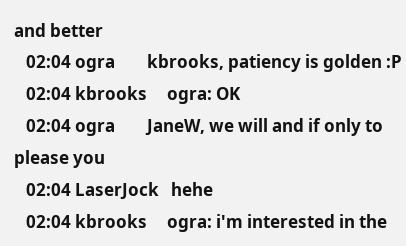and better
   02:04 ogra        kbrooks, patiency is golden :P
   02:04 kbrooks     ogra: OK
   02:04 ogra        JaneW, we will and if only to please you
   02:04 LaserJock   hehe
   02:04 kbrooks     ogra: i'm interested in the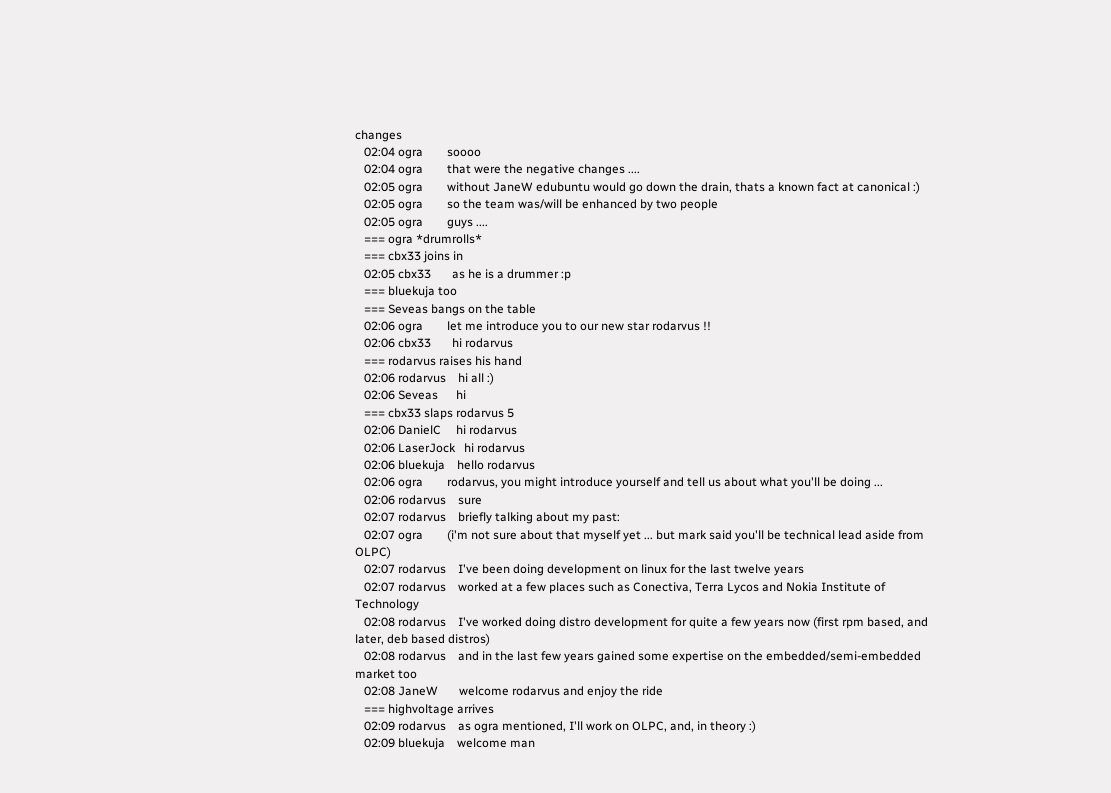changes
   02:04 ogra        soooo
   02:04 ogra        that were the negative changes ....
   02:05 ogra        without JaneW edubuntu would go down the drain, thats a known fact at canonical :)
   02:05 ogra        so the team was/will be enhanced by two people
   02:05 ogra        guys ....
   === ogra *drumrolls*
   === cbx33 joins in
   02:05 cbx33       as he is a drummer :p
   === bluekuja too
   === Seveas bangs on the table
   02:06 ogra        let me introduce you to our new star rodarvus !!
   02:06 cbx33       hi rodarvus
   === rodarvus raises his hand
   02:06 rodarvus    hi all :)
   02:06 Seveas      hi
   === cbx33 slaps rodarvus 5
   02:06 DanielC     hi rodarvus
   02:06 LaserJock   hi rodarvus
   02:06 bluekuja    hello rodarvus
   02:06 ogra        rodarvus, you might introduce yourself and tell us about what you'll be doing ...
   02:06 rodarvus    sure
   02:07 rodarvus    briefly talking about my past:
   02:07 ogra        (i'm not sure about that myself yet ... but mark said you'll be technical lead aside from OLPC)
   02:07 rodarvus    I've been doing development on linux for the last twelve years
   02:07 rodarvus    worked at a few places such as Conectiva, Terra Lycos and Nokia Institute of Technology
   02:08 rodarvus    I've worked doing distro development for quite a few years now (first rpm based, and later, deb based distros)
   02:08 rodarvus    and in the last few years gained some expertise on the embedded/semi-embedded market too
   02:08 JaneW       welcome rodarvus and enjoy the ride
   === highvoltage arrives
   02:09 rodarvus    as ogra mentioned, I'll work on OLPC, and, in theory :)
   02:09 bluekuja    welcome man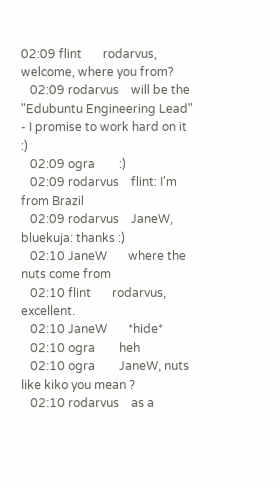02:09 flint       rodarvus, welcome, where you from?
   02:09 rodarvus    will be the "Edubuntu Engineering Lead" - I promise to work hard on it :)
   02:09 ogra        :)
   02:09 rodarvus    flint: I'm from Brazil
   02:09 rodarvus    JaneW, bluekuja: thanks :)
   02:10 JaneW       where the nuts come from
   02:10 flint       rodarvus, excellent.
   02:10 JaneW       *hide*
   02:10 ogra        heh
   02:10 ogra        JaneW, nuts like kiko you mean ?
   02:10 rodarvus    as a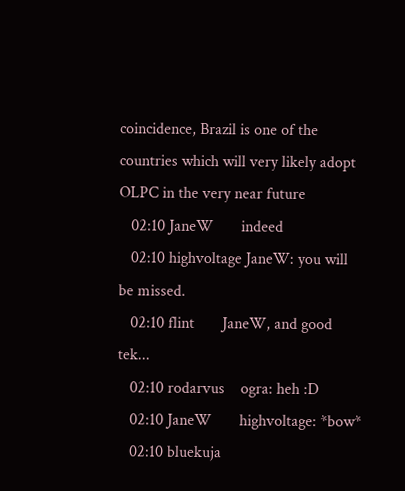coincidence, Brazil is one of the countries which will very likely adopt OLPC in the very near future
   02:10 JaneW       indeed
   02:10 highvoltage JaneW: you will be missed.
   02:10 flint       JaneW, and good tek...
   02:10 rodarvus    ogra: heh :D
   02:10 JaneW       highvoltage: *bow*
   02:10 bluekuja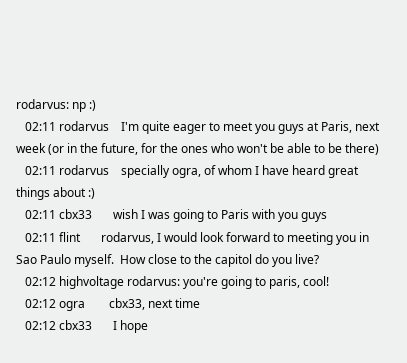rodarvus: np :)
   02:11 rodarvus    I'm quite eager to meet you guys at Paris, next week (or in the future, for the ones who won't be able to be there)
   02:11 rodarvus    specially ogra, of whom I have heard great things about :)
   02:11 cbx33       wish I was going to Paris with you guys
   02:11 flint       rodarvus, I would look forward to meeting you in Sao Paulo myself.  How close to the capitol do you live?
   02:12 highvoltage rodarvus: you're going to paris, cool!
   02:12 ogra        cbx33, next time
   02:12 cbx33       I hope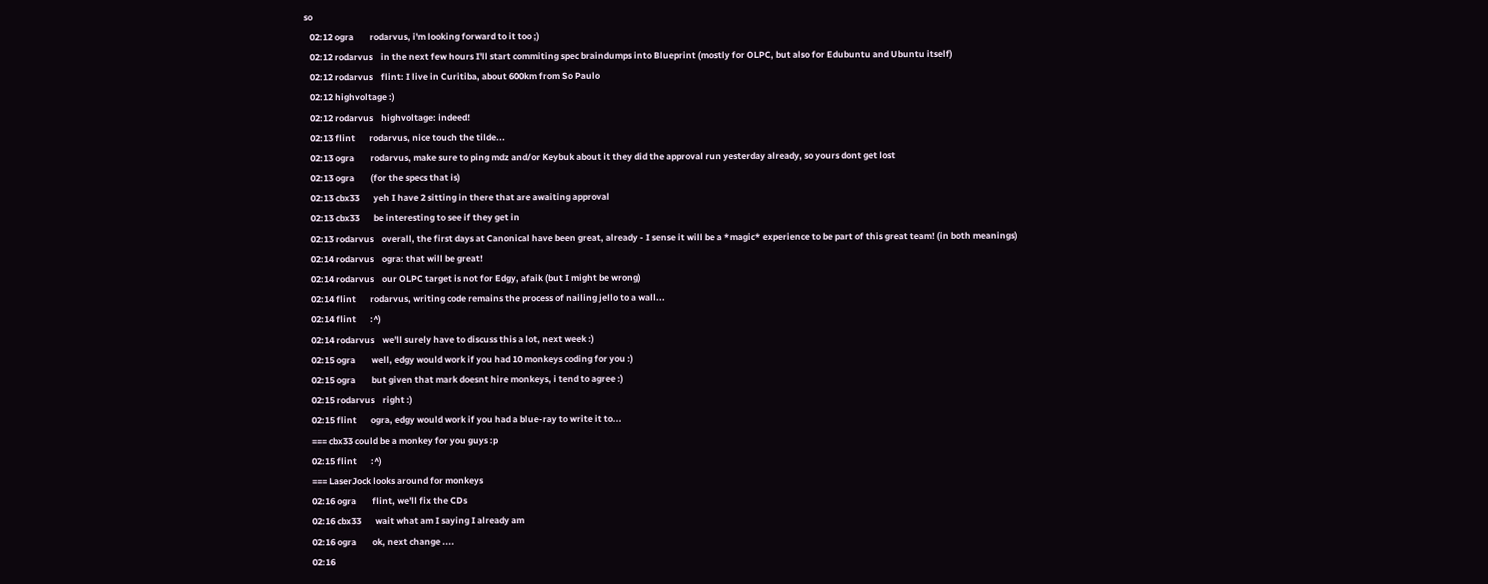so
   02:12 ogra        rodarvus, i'm looking forward to it too ;)
   02:12 rodarvus    in the next few hours I'll start commiting spec braindumps into Blueprint (mostly for OLPC, but also for Edubuntu and Ubuntu itself)
   02:12 rodarvus    flint: I live in Curitiba, about 600km from So Paulo
   02:12 highvoltage :)
   02:12 rodarvus    highvoltage: indeed!
   02:13 flint       rodarvus, nice touch the tilde...
   02:13 ogra        rodarvus, make sure to ping mdz and/or Keybuk about it they did the approval run yesterday already, so yours dont get lost
   02:13 ogra        (for the specs that is)
   02:13 cbx33       yeh I have 2 sitting in there that are awaiting approval
   02:13 cbx33       be interesting to see if they get in
   02:13 rodarvus    overall, the first days at Canonical have been great, already - I sense it will be a *magic* experience to be part of this great team! (in both meanings)
   02:14 rodarvus    ogra: that will be great!
   02:14 rodarvus    our OLPC target is not for Edgy, afaik (but I might be wrong)
   02:14 flint       rodarvus, writing code remains the process of nailing jello to a wall...
   02:14 flint       :^)
   02:14 rodarvus    we'll surely have to discuss this a lot, next week :)
   02:15 ogra        well, edgy would work if you had 10 monkeys coding for you :)
   02:15 ogra        but given that mark doesnt hire monkeys, i tend to agree :)
   02:15 rodarvus    right :)
   02:15 flint       ogra, edgy would work if you had a blue-ray to write it to...
   === cbx33 could be a monkey for you guys :p
   02:15 flint       :^)
   === LaserJock looks around for monkeys
   02:16 ogra        flint, we'll fix the CDs
   02:16 cbx33       wait what am I saying I already am
   02:16 ogra        ok, next change ....
   02:16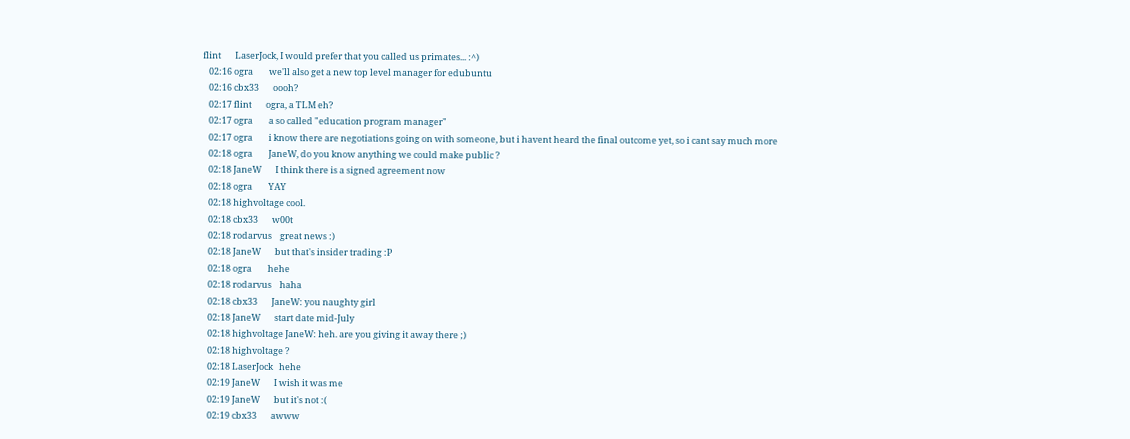flint       LaserJock, I would prefer that you called us primates... :^)
   02:16 ogra        we'll also get a new top level manager for edubuntu
   02:16 cbx33       oooh?
   02:17 flint       ogra, a TLM eh?
   02:17 ogra        a so called "education program manager"
   02:17 ogra        i know there are negotiations going on with someone, but i havent heard the final outcome yet, so i cant say much more
   02:18 ogra        JaneW, do you know anything we could make public ?
   02:18 JaneW       I think there is a signed agreement now
   02:18 ogra        YAY
   02:18 highvoltage cool.
   02:18 cbx33       w00t
   02:18 rodarvus    great news :)
   02:18 JaneW       but that's insider trading :P
   02:18 ogra        hehe
   02:18 rodarvus    haha
   02:18 cbx33       JaneW: you naughty girl
   02:18 JaneW       start date mid-July
   02:18 highvoltage JaneW: heh. are you giving it away there ;)
   02:18 highvoltage ?
   02:18 LaserJock   hehe
   02:19 JaneW       I wish it was me
   02:19 JaneW       but it's not :(
   02:19 cbx33       awww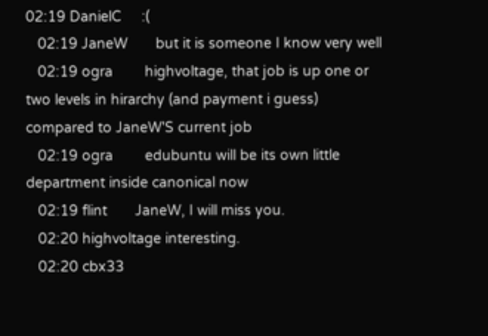02:19 DanielC     :(
   02:19 JaneW       but it is someone I know very well
   02:19 ogra        highvoltage, that job is up one or two levels in hirarchy (and payment i guess) compared to JaneW'S current job
   02:19 ogra        edubuntu will be its own little department inside canonical now
   02:19 flint       JaneW, I will miss you.
   02:20 highvoltage interesting.
   02:20 cbx33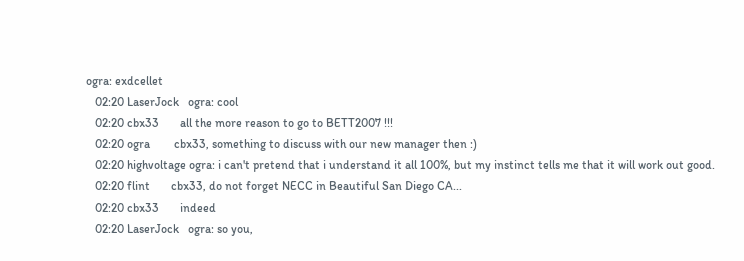ogra: exdcellet
   02:20 LaserJock   ogra: cool
   02:20 cbx33       all the more reason to go to BETT2007 !!!
   02:20 ogra        cbx33, something to discuss with our new manager then :)
   02:20 highvoltage ogra: i can't pretend that i understand it all 100%, but my instinct tells me that it will work out good.
   02:20 flint       cbx33, do not forget NECC in Beautiful San Diego CA...
   02:20 cbx33       indeed
   02:20 LaserJock   ogra: so you,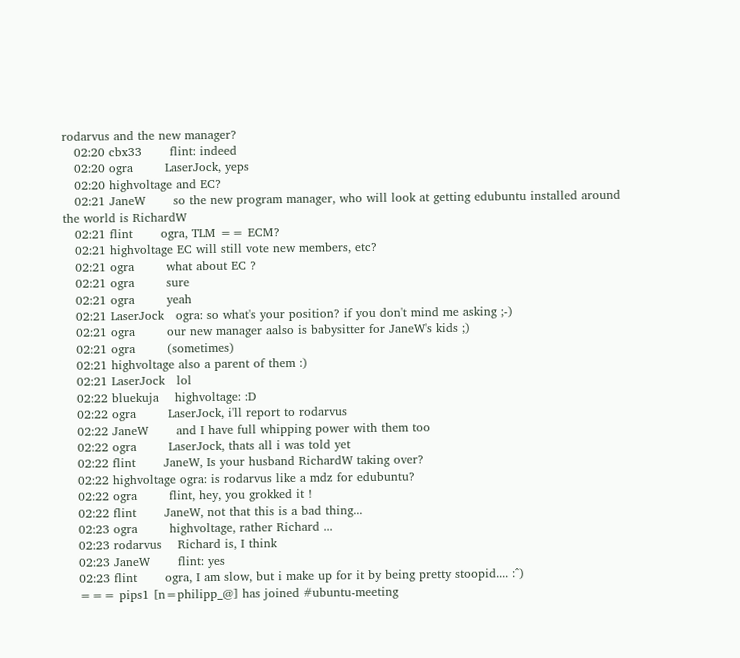rodarvus and the new manager?
   02:20 cbx33       flint: indeed
   02:20 ogra        LaserJock, yeps
   02:20 highvoltage and EC?
   02:21 JaneW       so the new program manager, who will look at getting edubuntu installed around the world is RichardW
   02:21 flint       ogra, TLM == ECM?
   02:21 highvoltage EC will still vote new members, etc?
   02:21 ogra        what about EC ?
   02:21 ogra        sure
   02:21 ogra        yeah
   02:21 LaserJock   ogra: so what's your position? if you don't mind me asking ;-)
   02:21 ogra        our new manager aalso is babysitter for JaneW's kids ;)
   02:21 ogra        (sometimes)
   02:21 highvoltage also a parent of them :)
   02:21 LaserJock   lol
   02:22 bluekuja    highvoltage: :D
   02:22 ogra        LaserJock, i'll report to rodarvus
   02:22 JaneW       and I have full whipping power with them too
   02:22 ogra        LaserJock, thats all i was told yet
   02:22 flint       JaneW, Is your husband RichardW taking over?
   02:22 highvoltage ogra: is rodarvus like a mdz for edubuntu?
   02:22 ogra        flint, hey, you grokked it !
   02:22 flint       JaneW, not that this is a bad thing...
   02:23 ogra        highvoltage, rather Richard ...
   02:23 rodarvus    Richard is, I think
   02:23 JaneW       flint: yes
   02:23 flint       ogra, I am slow, but i make up for it by being pretty stoopid.... :^)
   === pips1 [n=philipp_@] has joined #ubuntu-meeting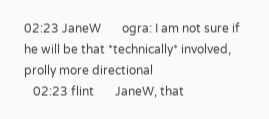02:23 JaneW       ogra: I am not sure if he will be that *technically* involved, prolly more directional
   02:23 flint       JaneW, that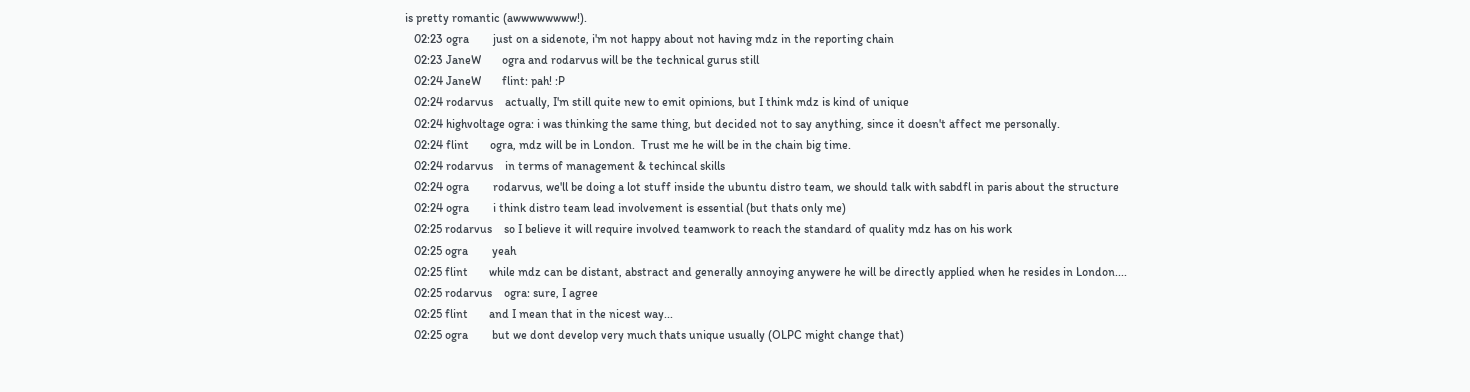is pretty romantic (awwwwwwww!).
   02:23 ogra        just on a sidenote, i'm not happy about not having mdz in the reporting chain
   02:23 JaneW       ogra and rodarvus will be the technical gurus still
   02:24 JaneW       flint: pah! :P
   02:24 rodarvus    actually, I'm still quite new to emit opinions, but I think mdz is kind of unique
   02:24 highvoltage ogra: i was thinking the same thing, but decided not to say anything, since it doesn't affect me personally.
   02:24 flint       ogra, mdz will be in London.  Trust me he will be in the chain big time.
   02:24 rodarvus    in terms of management & techincal skills
   02:24 ogra        rodarvus, we'll be doing a lot stuff inside the ubuntu distro team, we should talk with sabdfl in paris about the structure
   02:24 ogra        i think distro team lead involvement is essential (but thats only me)
   02:25 rodarvus    so I believe it will require involved teamwork to reach the standard of quality mdz has on his work
   02:25 ogra        yeah
   02:25 flint       while mdz can be distant, abstract and generally annoying anywere he will be directly applied when he resides in London....
   02:25 rodarvus    ogra: sure, I agree
   02:25 flint       and I mean that in the nicest way...
   02:25 ogra        but we dont develop very much thats unique usually (OLPC might change that)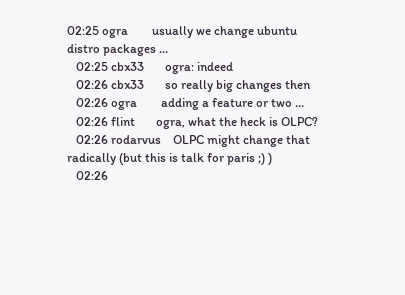02:25 ogra        usually we change ubuntu distro packages ...
   02:25 cbx33       ogra: indeed
   02:26 cbx33       so really big changes then
   02:26 ogra        adding a feature or two ...
   02:26 flint       ogra, what the heck is OLPC?
   02:26 rodarvus    OLPC might change that radically (but this is talk for paris ;) )
   02:26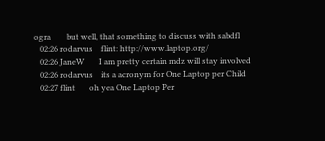ogra        but well, that something to discuss with sabdfl
   02:26 rodarvus    flint: http://www.laptop.org/
   02:26 JaneW       I am pretty certain mdz will stay involved
   02:26 rodarvus    its a acronym for One Laptop per Child
   02:27 flint       oh yea One Laptop Per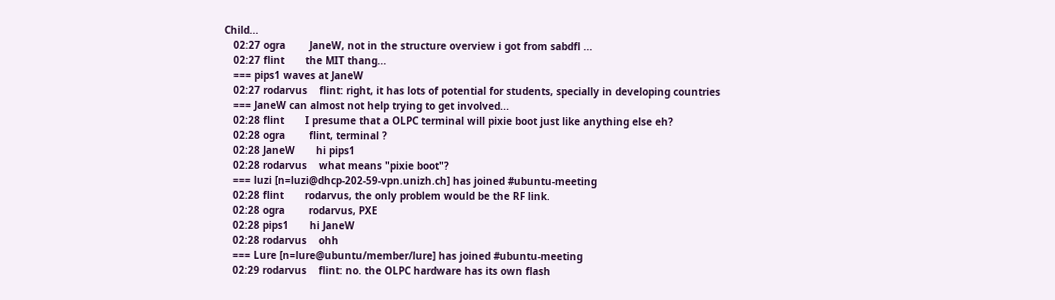Child...
   02:27 ogra        JaneW, not in the structure overview i got from sabdfl ...
   02:27 flint       the MIT thang...
   === pips1 waves at JaneW
   02:27 rodarvus    flint: right, it has lots of potential for students, specially in developing countries
   === JaneW can almost not help trying to get involved...
   02:28 flint       I presume that a OLPC terminal will pixie boot just like anything else eh?
   02:28 ogra        flint, terminal ?
   02:28 JaneW       hi pips1
   02:28 rodarvus    what means "pixie boot"?
   === luzi [n=luzi@dhcp-202-59-vpn.unizh.ch] has joined #ubuntu-meeting
   02:28 flint       rodarvus, the only problem would be the RF link.
   02:28 ogra        rodarvus, PXE
   02:28 pips1       hi JaneW
   02:28 rodarvus    ohh
   === Lure [n=lure@ubuntu/member/lure] has joined #ubuntu-meeting
   02:29 rodarvus    flint: no. the OLPC hardware has its own flash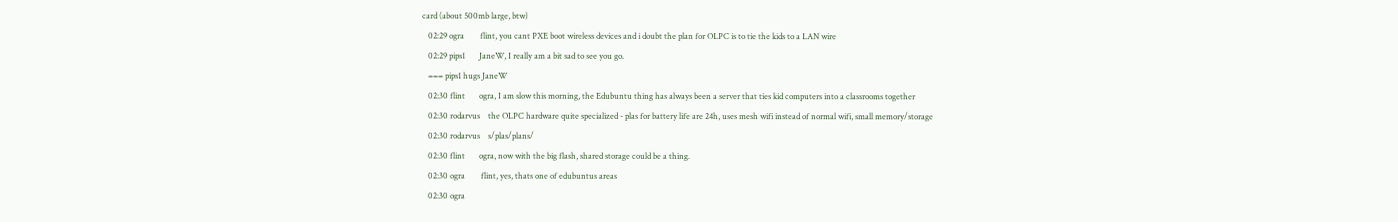card (about 500mb large, btw)
   02:29 ogra        flint, you cant PXE boot wireless devices and i doubt the plan for OLPC is to tie the kids to a LAN wire
   02:29 pips1       JaneW, I really am a bit sad to see you go.
   === pips1 hugs JaneW
   02:30 flint       ogra, I am slow this morning, the Edubuntu thing has always been a server that ties kid computers into a classrooms together
   02:30 rodarvus    the OLPC hardware quite specialized - plas for battery life are 24h, uses mesh wifi instead of normal wifi, small memory/storage
   02:30 rodarvus    s/plas/plans/
   02:30 flint       ogra, now with the big flash, shared storage could be a thing.
   02:30 ogra        flint, yes, thats one of edubuntus areas
   02:30 ogra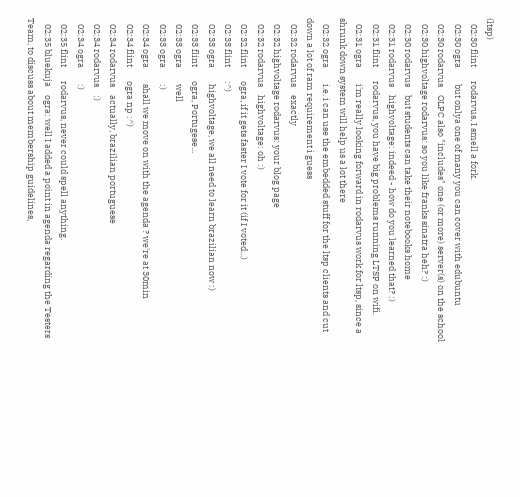(ltsp)
   02:30 flint       rodarvus, I smell a fork.
   02:30 ogra        but onlya one of many you can cover with edubuntu
   02:30 rodarvus    OLPC also "includes" one (or more) server(s) on the school
   02:30 highvoltage rodarvus: so you like franks sinatra heh? :)
   02:30 rodarvus    but students can take their notebooks home
   02:31 rodarvus    highvoltage: indeed - how do you learned that? :)
   02:31 flint       rodarvus, you have big problems running LTSP on wifi.
   02:31 ogra        i'm really looking forward in rodarvus work for ltsp, since a shrunk down system will help us a lot there
   02:32 ogra        i.e. i can use the embedded stuff for the ltsp clients and cut down a lot of ram requirement i guess
   02:32 rodarvus    exactly
   02:32 highvoltage rodarvus: your blog page
   02:32 rodarvus    highvoltage: oh :)
   02:32 flint       ogra, if it gets faster I vote for it (if I voted...)
   02:33 flint       :^)
   02:33 ogra        highvoltage, we all need to learn brazilian now :)
   02:33 flint       ogra, Portugese...
   02:33 ogra        well
   02:33 ogra        :)
   02:34 ogra        shall we move on with the agenda ? we're at 30min
   02:34 flint       ogra np :^)
   02:34 rodarvus    actually, brazilian portuguese
   02:34 rodarvus    :)
   02:34 ogra        :)
   02:35 flint       rodarvus, never could spell anything.
   02:35 bluekuja    ogra: well I added a point in agenda regarding the Testers Team, to discuss about membership guidelines,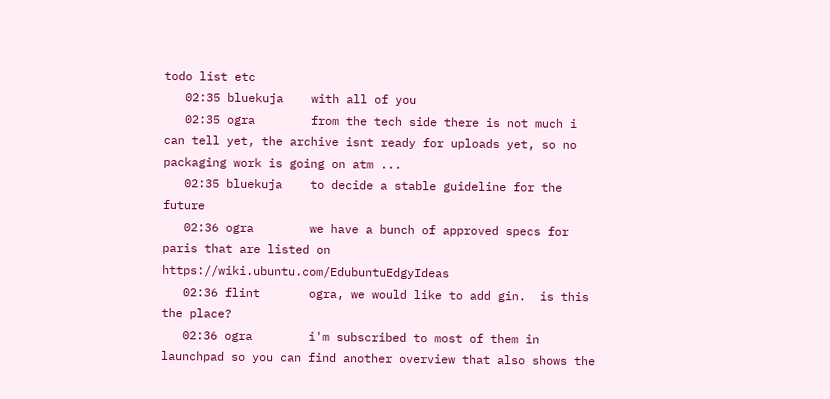todo list etc
   02:35 bluekuja    with all of you
   02:35 ogra        from the tech side there is not much i can tell yet, the archive isnt ready for uploads yet, so no packaging work is going on atm ...
   02:35 bluekuja    to decide a stable guideline for the future
   02:36 ogra        we have a bunch of approved specs for paris that are listed on https://wiki.ubuntu.com/EdubuntuEdgyIdeas
   02:36 flint       ogra, we would like to add gin.  is this the place?
   02:36 ogra        i'm subscribed to most of them in launchpad so you can find another overview that also shows the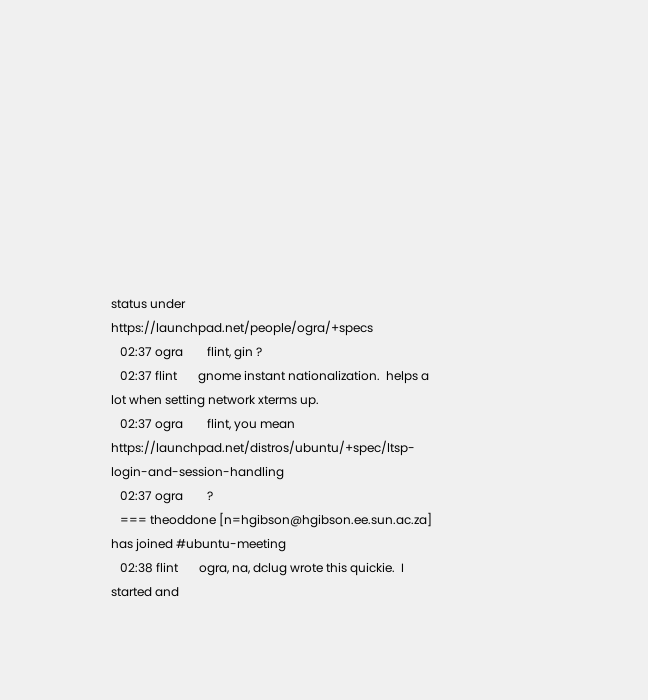status under https://launchpad.net/people/ogra/+specs
   02:37 ogra        flint, gin ?
   02:37 flint       gnome instant nationalization.  helps a lot when setting network xterms up.
   02:37 ogra        flint, you mean https://launchpad.net/distros/ubuntu/+spec/ltsp-login-and-session-handling
   02:37 ogra        ?
   === theoddone [n=hgibson@hgibson.ee.sun.ac.za] has joined #ubuntu-meeting
   02:38 flint       ogra, na, dclug wrote this quickie.  I started and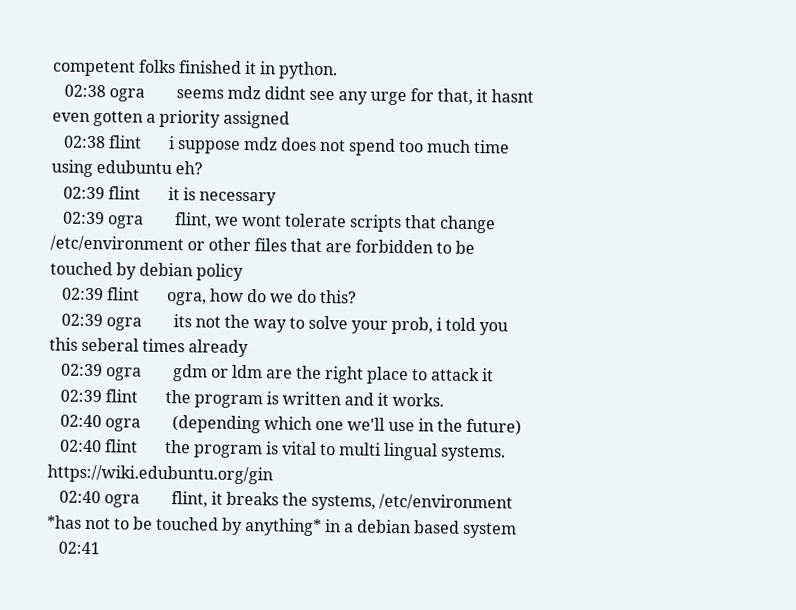competent folks finished it in python.
   02:38 ogra        seems mdz didnt see any urge for that, it hasnt even gotten a priority assigned
   02:38 flint       i suppose mdz does not spend too much time using edubuntu eh?
   02:39 flint       it is necessary
   02:39 ogra        flint, we wont tolerate scripts that change /etc/environment or other files that are forbidden to be touched by debian policy
   02:39 flint       ogra, how do we do this?
   02:39 ogra        its not the way to solve your prob, i told you this seberal times already
   02:39 ogra        gdm or ldm are the right place to attack it
   02:39 flint       the program is written and it works.
   02:40 ogra        (depending which one we'll use in the future)
   02:40 flint       the program is vital to multi lingual systems.  https://wiki.edubuntu.org/gin
   02:40 ogra        flint, it breaks the systems, /etc/environment *has not to be touched by anything* in a debian based system
   02:41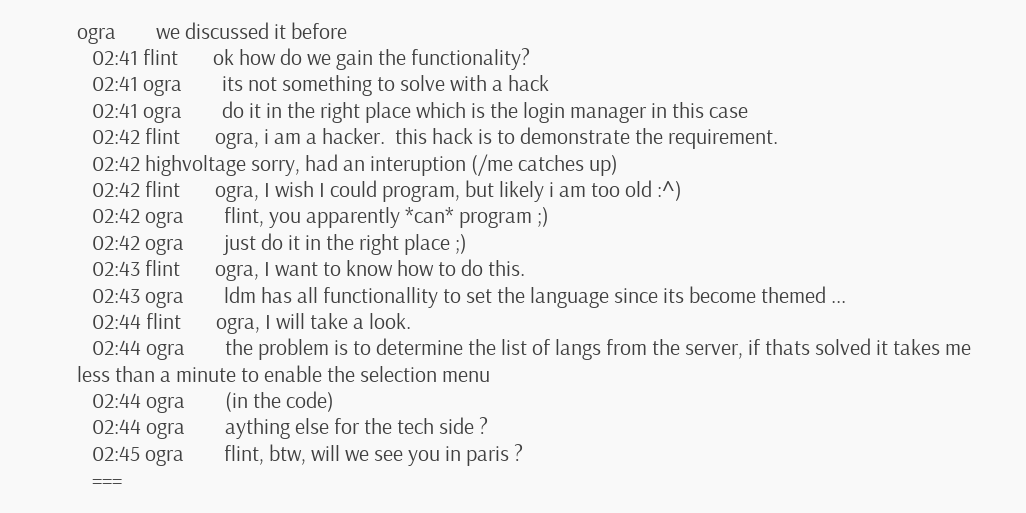ogra        we discussed it before
   02:41 flint       ok how do we gain the functionality?
   02:41 ogra        its not something to solve with a hack
   02:41 ogra        do it in the right place which is the login manager in this case
   02:42 flint       ogra, i am a hacker.  this hack is to demonstrate the requirement.
   02:42 highvoltage sorry, had an interuption (/me catches up)
   02:42 flint       ogra, I wish I could program, but likely i am too old :^)
   02:42 ogra        flint, you apparently *can* program ;)
   02:42 ogra        just do it in the right place ;)
   02:43 flint       ogra, I want to know how to do this.
   02:43 ogra        ldm has all functionallity to set the language since its become themed ...
   02:44 flint       ogra, I will take a look.
   02:44 ogra        the problem is to determine the list of langs from the server, if thats solved it takes me less than a minute to enable the selection menu
   02:44 ogra        (in the code)
   02:44 ogra        aything else for the tech side ?
   02:45 ogra        flint, btw, will we see you in paris ?
   ===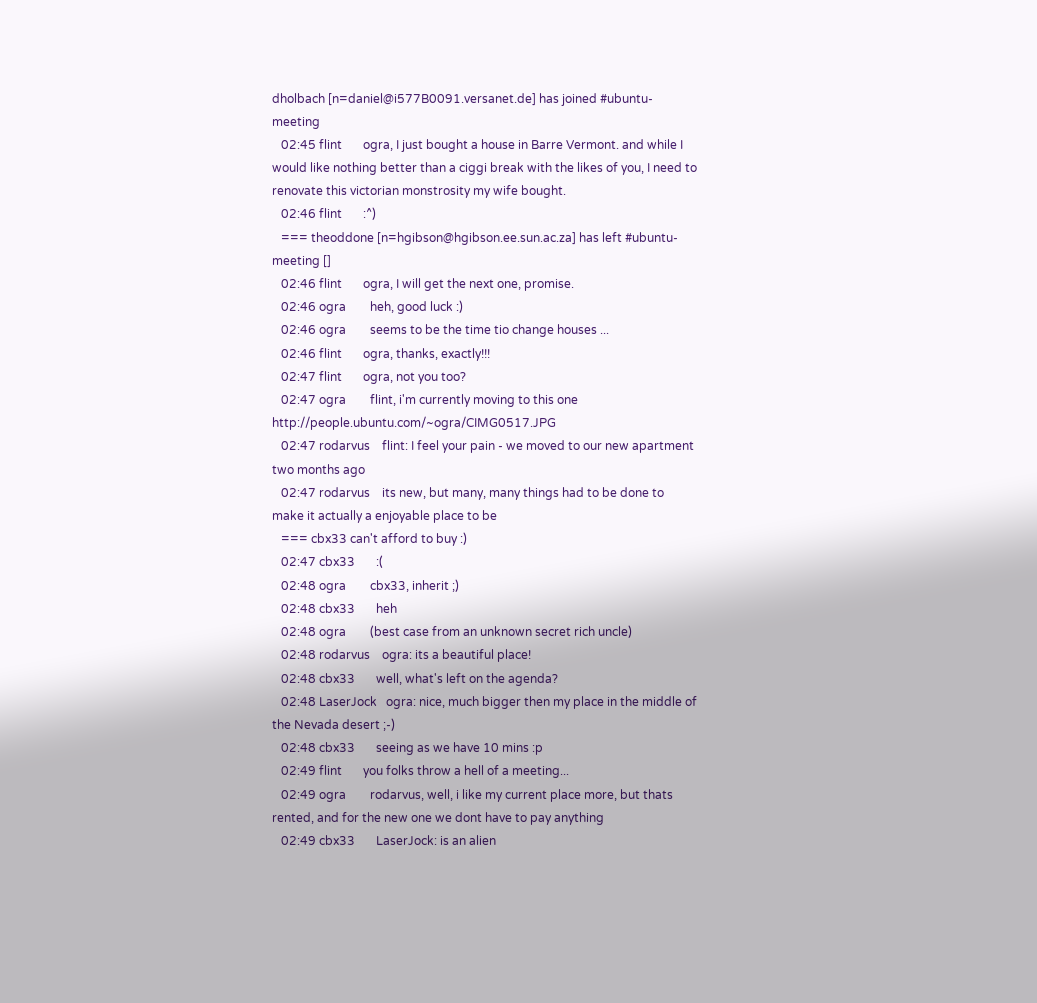dholbach [n=daniel@i577B0091.versanet.de] has joined #ubuntu-meeting
   02:45 flint       ogra, I just bought a house in Barre Vermont. and while I would like nothing better than a ciggi break with the likes of you, I need to renovate this victorian monstrosity my wife bought.
   02:46 flint       :^)
   === theoddone [n=hgibson@hgibson.ee.sun.ac.za] has left #ubuntu-meeting []
   02:46 flint       ogra, I will get the next one, promise.
   02:46 ogra        heh, good luck :)
   02:46 ogra        seems to be the time tio change houses ...
   02:46 flint       ogra, thanks, exactly!!!
   02:47 flint       ogra, not you too?
   02:47 ogra        flint, i'm currently moving to this one http://people.ubuntu.com/~ogra/CIMG0517.JPG
   02:47 rodarvus    flint: I feel your pain - we moved to our new apartment two months ago
   02:47 rodarvus    its new, but many, many things had to be done to make it actually a enjoyable place to be
   === cbx33 can't afford to buy :)
   02:47 cbx33       :(
   02:48 ogra        cbx33, inherit ;)
   02:48 cbx33       heh
   02:48 ogra        (best case from an unknown secret rich uncle)
   02:48 rodarvus    ogra: its a beautiful place!
   02:48 cbx33       well, what's left on the agenda?
   02:48 LaserJock   ogra: nice, much bigger then my place in the middle of the Nevada desert ;-)
   02:48 cbx33       seeing as we have 10 mins :p
   02:49 flint       you folks throw a hell of a meeting...
   02:49 ogra        rodarvus, well, i like my current place more, but thats rented, and for the new one we dont have to pay anything
   02:49 cbx33       LaserJock: is an alien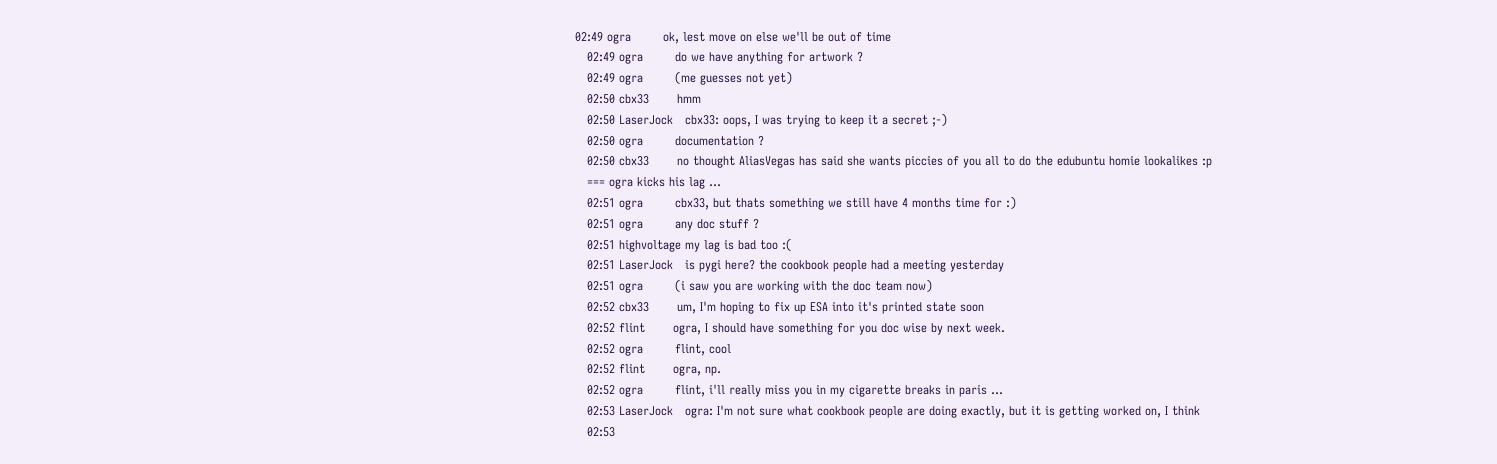02:49 ogra        ok, lest move on else we'll be out of time
   02:49 ogra        do we have anything for artwork ?
   02:49 ogra        (me guesses not yet)
   02:50 cbx33       hmm
   02:50 LaserJock   cbx33: oops, I was trying to keep it a secret ;-)
   02:50 ogra        documentation ?
   02:50 cbx33       no thought AliasVegas has said she wants piccies of you all to do the edubuntu homie lookalikes :p
   === ogra kicks his lag ...
   02:51 ogra        cbx33, but thats something we still have 4 months time for :)
   02:51 ogra        any doc stuff ?
   02:51 highvoltage my lag is bad too :(
   02:51 LaserJock   is pygi here? the cookbook people had a meeting yesterday
   02:51 ogra        (i saw you are working with the doc team now)
   02:52 cbx33       um, I'm hoping to fix up ESA into it's printed state soon
   02:52 flint       ogra, I should have something for you doc wise by next week.
   02:52 ogra        flint, cool
   02:52 flint       ogra, np.
   02:52 ogra        flint, i'll really miss you in my cigarette breaks in paris ...
   02:53 LaserJock   ogra: I'm not sure what cookbook people are doing exactly, but it is getting worked on, I think
   02:53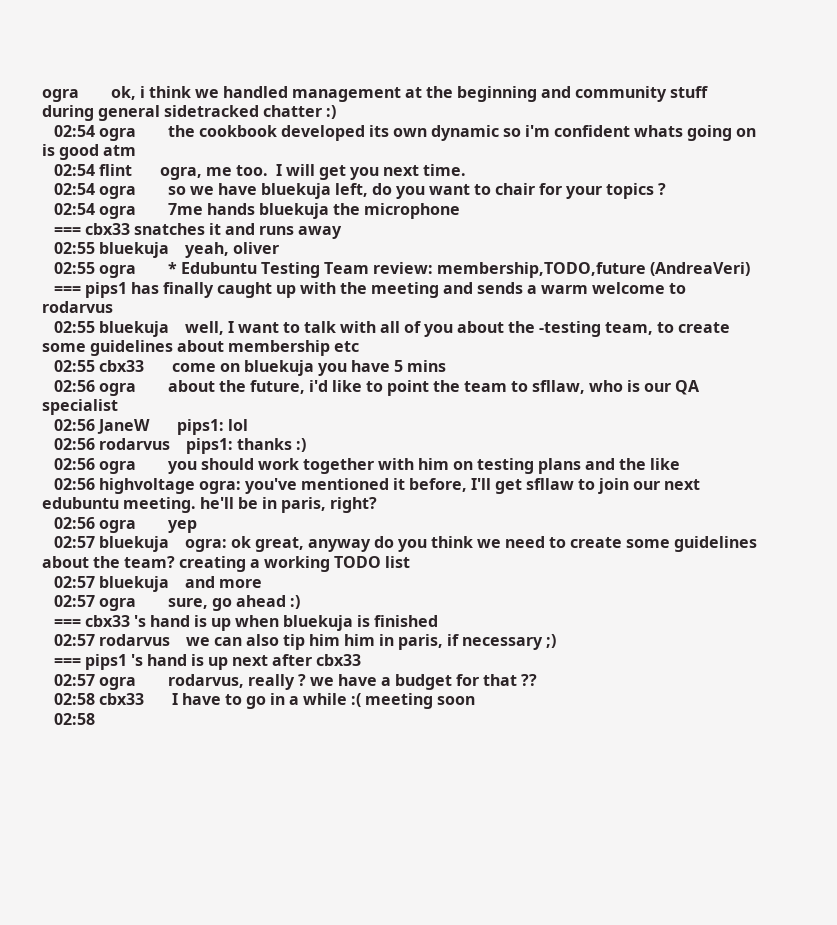ogra        ok, i think we handled management at the beginning and community stuff during general sidetracked chatter :)
   02:54 ogra        the cookbook developed its own dynamic so i'm confident whats going on is good atm
   02:54 flint       ogra, me too.  I will get you next time.
   02:54 ogra        so we have bluekuja left, do you want to chair for your topics ?
   02:54 ogra        7me hands bluekuja the microphone
   === cbx33 snatches it and runs away
   02:55 bluekuja    yeah, oliver
   02:55 ogra        * Edubuntu Testing Team review: membership,TODO,future (AndreaVeri)
   === pips1 has finally caught up with the meeting and sends a warm welcome to rodarvus
   02:55 bluekuja    well, I want to talk with all of you about the -testing team, to create some guidelines about membership etc
   02:55 cbx33       come on bluekuja you have 5 mins
   02:56 ogra        about the future, i'd like to point the team to sfllaw, who is our QA specialist
   02:56 JaneW       pips1: lol
   02:56 rodarvus    pips1: thanks :)
   02:56 ogra        you should work together with him on testing plans and the like
   02:56 highvoltage ogra: you've mentioned it before, I'll get sfllaw to join our next edubuntu meeting. he'll be in paris, right?
   02:56 ogra        yep
   02:57 bluekuja    ogra: ok great, anyway do you think we need to create some guidelines about the team? creating a working TODO list
   02:57 bluekuja    and more
   02:57 ogra        sure, go ahead :)
   === cbx33 's hand is up when bluekuja is finished
   02:57 rodarvus    we can also tip him him in paris, if necessary ;)
   === pips1 's hand is up next after cbx33
   02:57 ogra        rodarvus, really ? we have a budget for that ??
   02:58 cbx33       I have to go in a while :( meeting soon
   02:58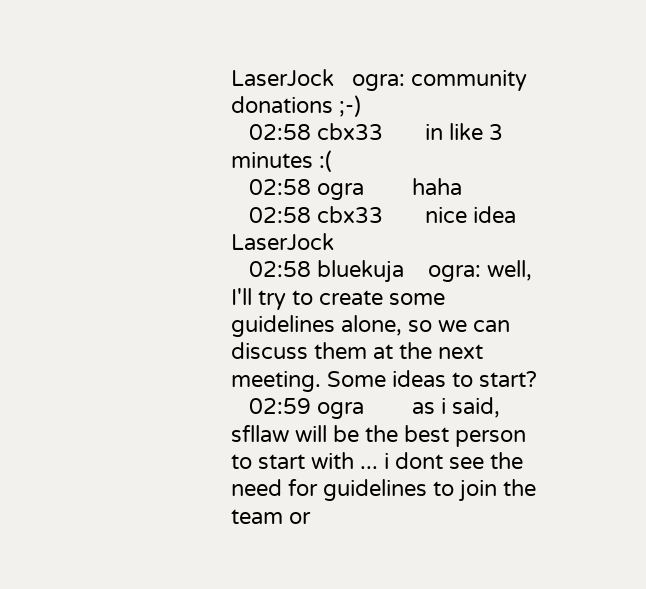LaserJock   ogra: community donations ;-)
   02:58 cbx33       in like 3 minutes :(
   02:58 ogra        haha
   02:58 cbx33       nice idea LaserJock
   02:58 bluekuja    ogra: well, I'll try to create some guidelines alone, so we can discuss them at the next meeting. Some ideas to start?
   02:59 ogra        as i said, sfllaw will be the best person to start with ... i dont see the need for guidelines to join the team or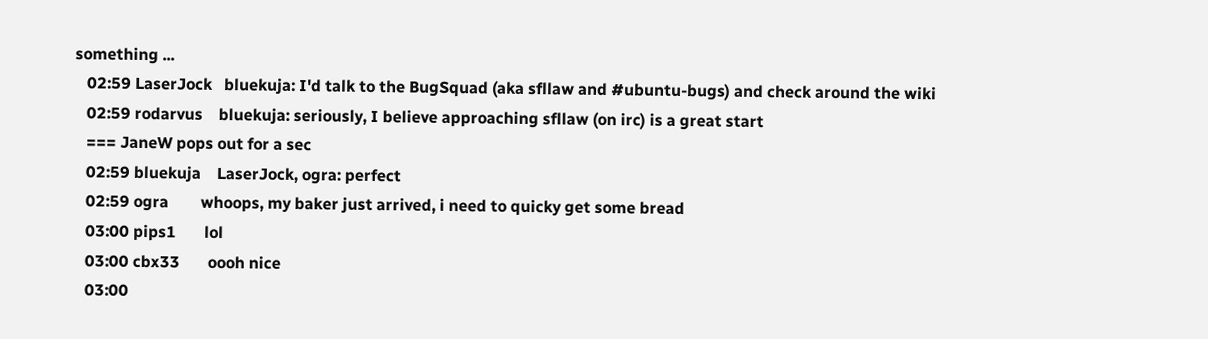something ...
   02:59 LaserJock   bluekuja: I'd talk to the BugSquad (aka sfllaw and #ubuntu-bugs) and check around the wiki
   02:59 rodarvus    bluekuja: seriously, I believe approaching sfllaw (on irc) is a great start
   === JaneW pops out for a sec
   02:59 bluekuja    LaserJock, ogra: perfect
   02:59 ogra        whoops, my baker just arrived, i need to quicky get some bread
   03:00 pips1       lol
   03:00 cbx33       oooh nice
   03:00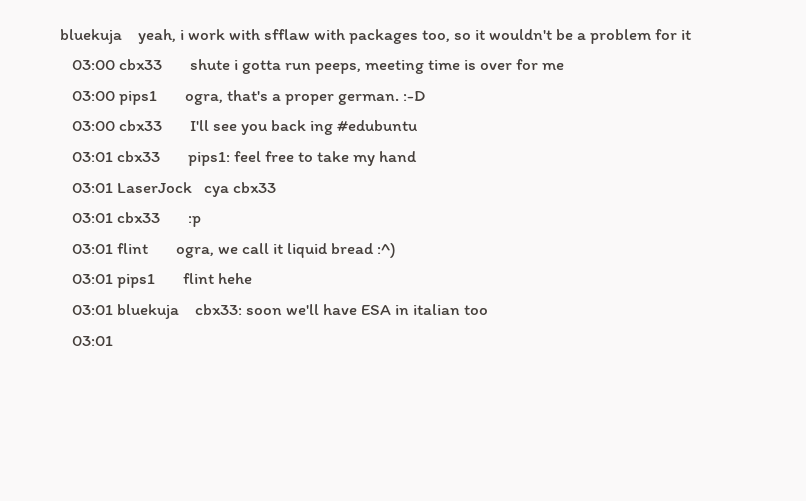bluekuja    yeah, i work with sfflaw with packages too, so it wouldn't be a problem for it
   03:00 cbx33       shute i gotta run peeps, meeting time is over for me
   03:00 pips1       ogra, that's a proper german. :-D
   03:00 cbx33       I'll see you back ing #edubuntu
   03:01 cbx33       pips1: feel free to take my hand
   03:01 LaserJock   cya cbx33
   03:01 cbx33       :p
   03:01 flint       ogra, we call it liquid bread :^)
   03:01 pips1       flint hehe
   03:01 bluekuja    cbx33: soon we'll have ESA in italian too
   03:01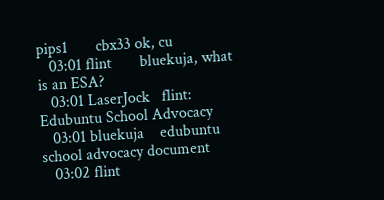pips1       cbx33 ok, cu
   03:01 flint       bluekuja, what is an ESA?
   03:01 LaserJock   flint: Edubuntu School Advocacy
   03:01 bluekuja    edubuntu school advocacy document
   03:02 flint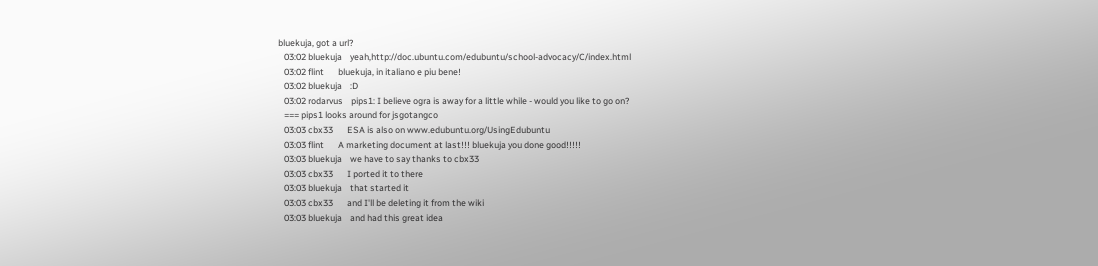bluekuja, got a url?
   03:02 bluekuja    yeah,http://doc.ubuntu.com/edubuntu/school-advocacy/C/index.html
   03:02 flint       bluekuja, in italiano e piu bene!
   03:02 bluekuja    :D
   03:02 rodarvus    pips1: I believe ogra is away for a little while - would you like to go on?
   === pips1 looks around for jsgotangco
   03:03 cbx33       ESA is also on www.edubuntu.org/UsingEdubuntu
   03:03 flint       A marketing document at last!!! bluekuja you done good!!!!!
   03:03 bluekuja    we have to say thanks to cbx33
   03:03 cbx33       I ported it to there
   03:03 bluekuja    that started it
   03:03 cbx33       and I'll be deleting it from the wiki
   03:03 bluekuja    and had this great idea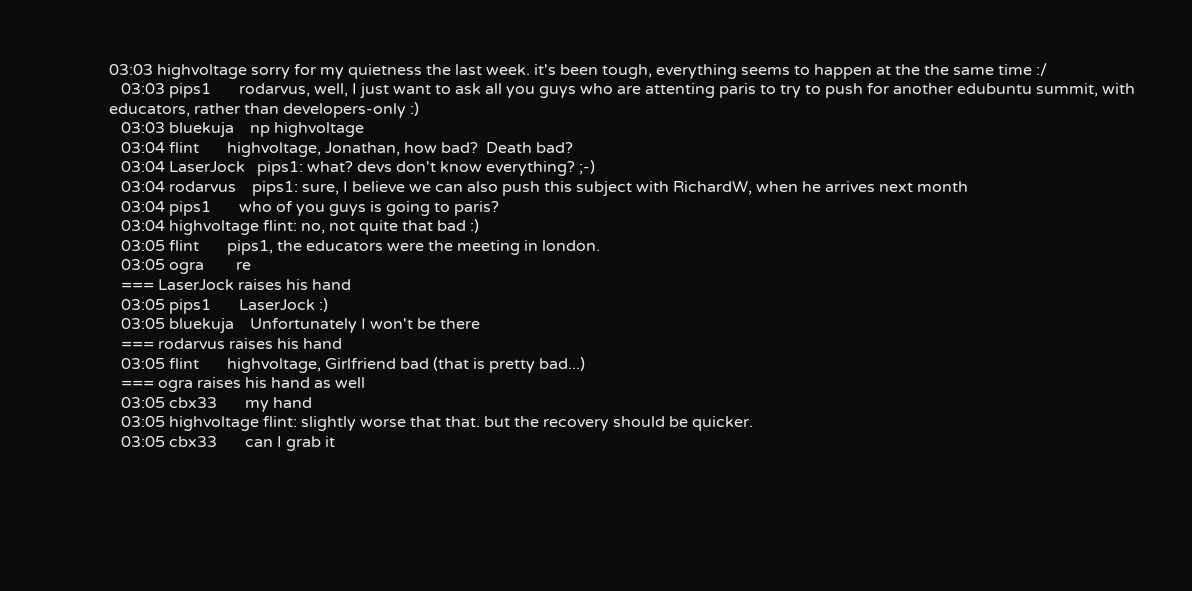03:03 highvoltage sorry for my quietness the last week. it's been tough, everything seems to happen at the the same time :/
   03:03 pips1       rodarvus, well, I just want to ask all you guys who are attenting paris to try to push for another edubuntu summit, with educators, rather than developers-only :)
   03:03 bluekuja    np highvoltage
   03:04 flint       highvoltage, Jonathan, how bad?  Death bad?
   03:04 LaserJock   pips1: what? devs don't know everything? ;-)
   03:04 rodarvus    pips1: sure, I believe we can also push this subject with RichardW, when he arrives next month
   03:04 pips1       who of you guys is going to paris?
   03:04 highvoltage flint: no, not quite that bad :)
   03:05 flint       pips1, the educators were the meeting in london.
   03:05 ogra        re
   === LaserJock raises his hand
   03:05 pips1       LaserJock :)
   03:05 bluekuja    Unfortunately I won't be there
   === rodarvus raises his hand
   03:05 flint       highvoltage, Girlfriend bad (that is pretty bad...)
   === ogra raises his hand as well
   03:05 cbx33       my hand
   03:05 highvoltage flint: slightly worse that that. but the recovery should be quicker.
   03:05 cbx33       can I grab it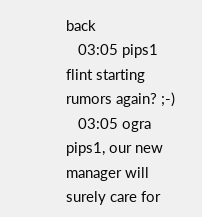back
   03:05 pips1       flint starting rumors again? ;-)
   03:05 ogra        pips1, our new manager will surely care for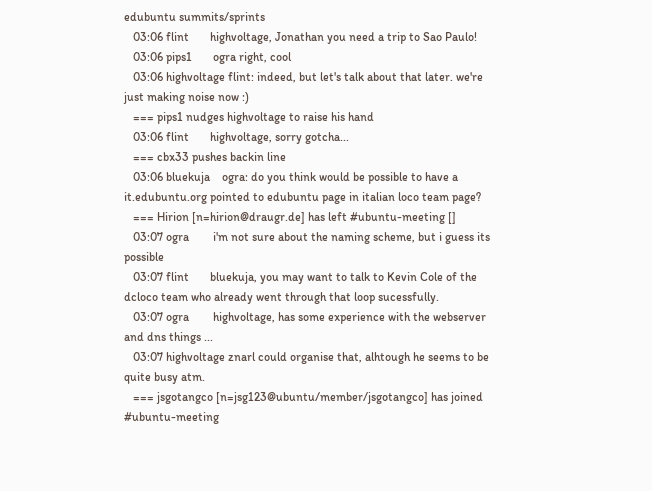edubuntu summits/sprints
   03:06 flint       highvoltage, Jonathan you need a trip to Sao Paulo!
   03:06 pips1       ogra right, cool
   03:06 highvoltage flint: indeed, but let's talk about that later. we're just making noise now :)
   === pips1 nudges highvoltage to raise his hand
   03:06 flint       highvoltage, sorry gotcha...
   === cbx33 pushes backin line
   03:06 bluekuja    ogra: do you think would be possible to have a it.edubuntu.org pointed to edubuntu page in italian loco team page?
   === Hirion [n=hirion@draugr.de] has left #ubuntu-meeting []
   03:07 ogra        i'm not sure about the naming scheme, but i guess its possible
   03:07 flint       bluekuja, you may want to talk to Kevin Cole of the dcloco team who already went through that loop sucessfully.
   03:07 ogra        highvoltage, has some experience with the webserver and dns things ...
   03:07 highvoltage znarl could organise that, alhtough he seems to be quite busy atm.
   === jsgotangco [n=jsg123@ubuntu/member/jsgotangco] has joined #ubuntu-meeting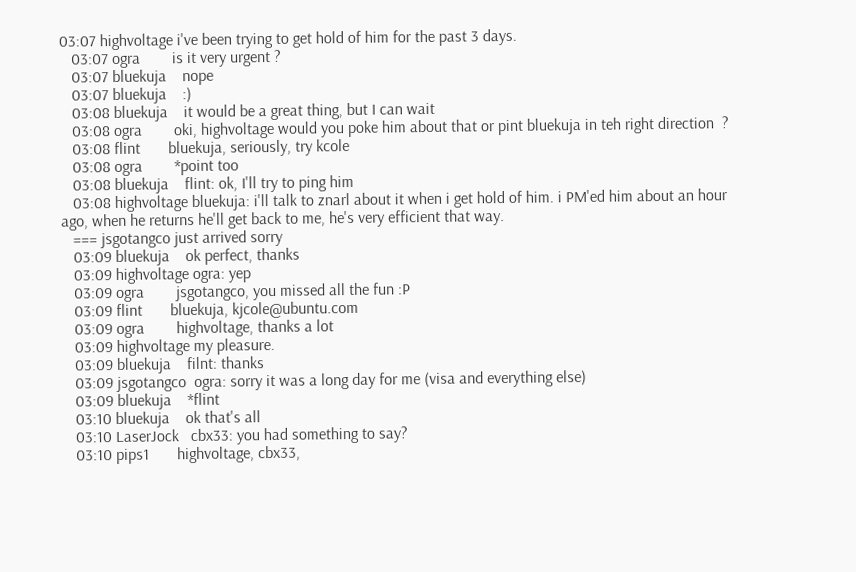03:07 highvoltage i've been trying to get hold of him for the past 3 days.
   03:07 ogra        is it very urgent ?
   03:07 bluekuja    nope
   03:07 bluekuja    :)
   03:08 bluekuja    it would be a great thing, but I can wait
   03:08 ogra        oki, highvoltage would you poke him about that or pint bluekuja in teh right direction  ?
   03:08 flint       bluekuja, seriously, try kcole
   03:08 ogra        *point too
   03:08 bluekuja    flint: ok, I'll try to ping him
   03:08 highvoltage bluekuja: i'll talk to znarl about it when i get hold of him. i PM'ed him about an hour ago, when he returns he'll get back to me, he's very efficient that way.
   === jsgotangco just arrived sorry
   03:09 bluekuja    ok perfect, thanks
   03:09 highvoltage ogra: yep
   03:09 ogra        jsgotangco, you missed all the fun :P
   03:09 flint       bluekuja, kjcole@ubuntu.com
   03:09 ogra        highvoltage, thanks a lot
   03:09 highvoltage my pleasure.
   03:09 bluekuja    filnt: thanks
   03:09 jsgotangco  ogra: sorry it was a long day for me (visa and everything else)
   03:09 bluekuja    *flint
   03:10 bluekuja    ok that's all
   03:10 LaserJock   cbx33: you had something to say?
   03:10 pips1       highvoltage, cbx33,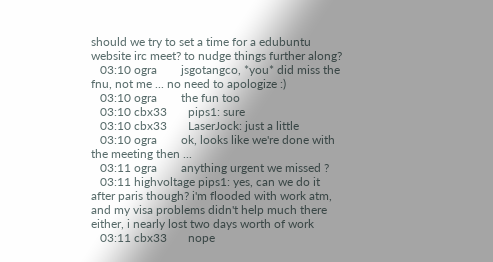should we try to set a time for a edubuntu website irc meet? to nudge things further along?
   03:10 ogra        jsgotangco, *you* did miss the fnu, not me ... no need to apologize :)
   03:10 ogra        the fun too
   03:10 cbx33       pips1: sure
   03:10 cbx33       LaserJock: just a little
   03:10 ogra        ok, looks like we're done with the meeting then ...
   03:11 ogra        anything urgent we missed ?
   03:11 highvoltage pips1: yes, can we do it after paris though? i'm flooded with work atm, and my visa problems didn't help much there either, i nearly lost two days worth of work
   03:11 cbx33       nope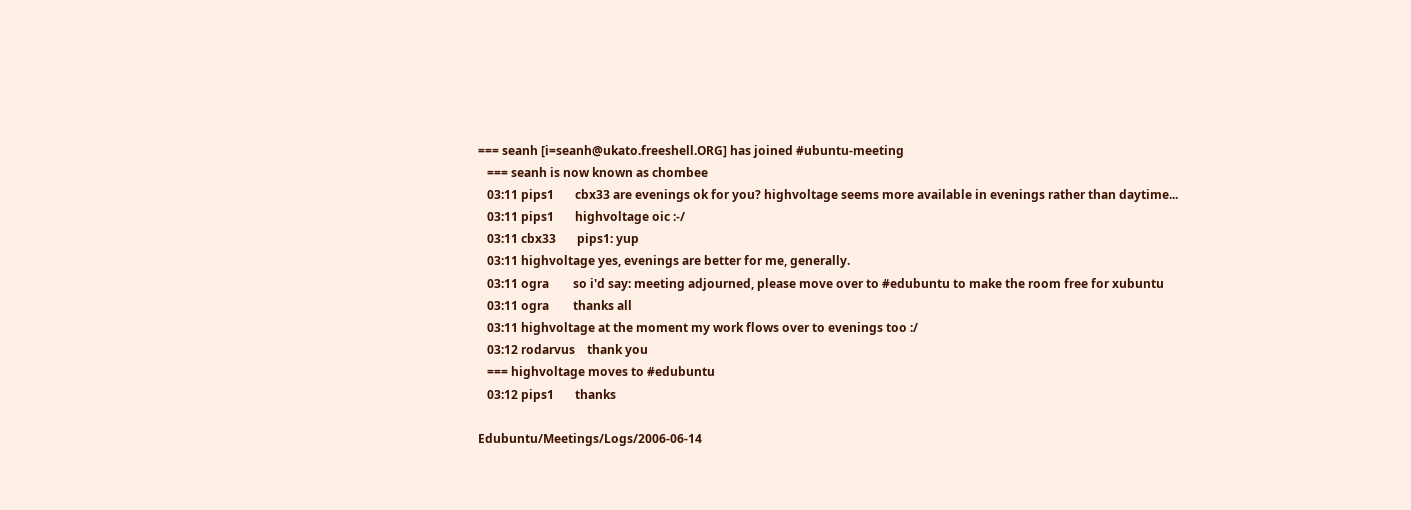=== seanh [i=seanh@ukato.freeshell.ORG] has joined #ubuntu-meeting
   === seanh is now known as chombee
   03:11 pips1       cbx33 are evenings ok for you? highvoltage seems more available in evenings rather than daytime...
   03:11 pips1       highvoltage oic :-/
   03:11 cbx33       pips1: yup
   03:11 highvoltage yes, evenings are better for me, generally.
   03:11 ogra        so i'd say: meeting adjourned, please move over to #edubuntu to make the room free for xubuntu
   03:11 ogra        thanks all
   03:11 highvoltage at the moment my work flows over to evenings too :/
   03:12 rodarvus    thank you
   === highvoltage moves to #edubuntu
   03:12 pips1       thanks

Edubuntu/Meetings/Logs/2006-06-14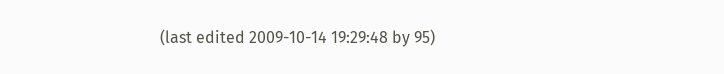(last edited 2009-10-14 19:29:48 by 95)